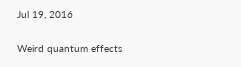Jul 19, 2016

Weird quantum effects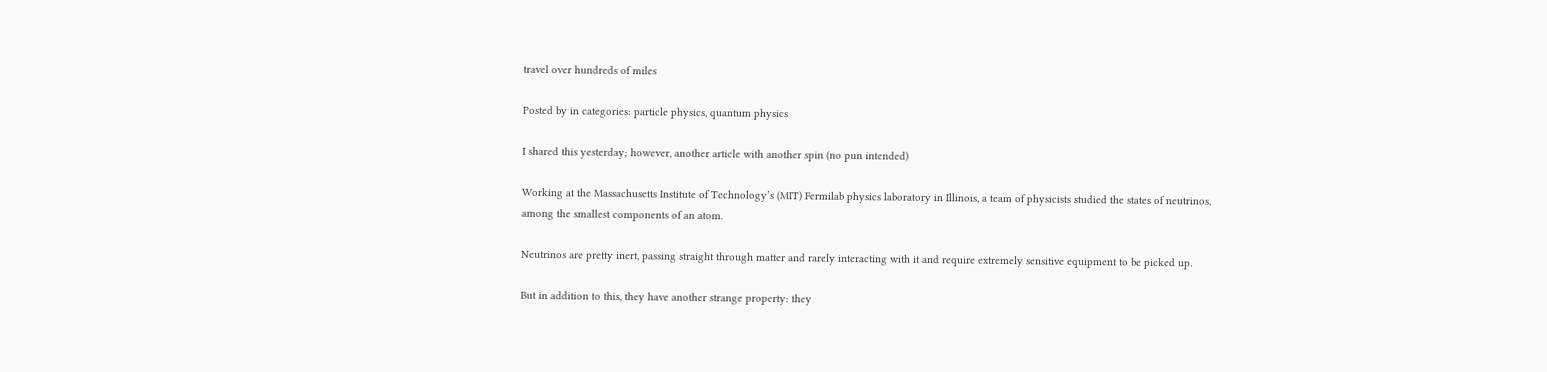travel over hundreds of miles

Posted by in categories: particle physics, quantum physics

I shared this yesterday; however, another article with another spin (no pun intended)

Working at the Massachusetts Institute of Technology’s (MIT) Fermilab physics laboratory in Illinois, a team of physicists studied the states of neutrinos, among the smallest components of an atom.

Neutrinos are pretty inert, passing straight through matter and rarely interacting with it and require extremely sensitive equipment to be picked up.

But in addition to this, they have another strange property: they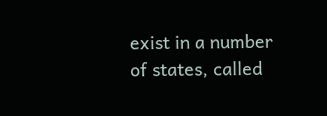exist in a number of states, called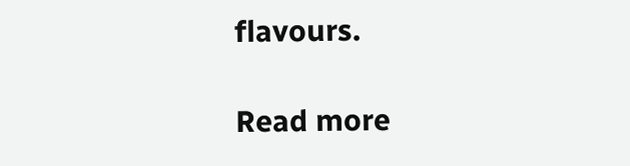flavours.

Read more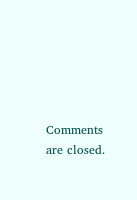Comments are closed.